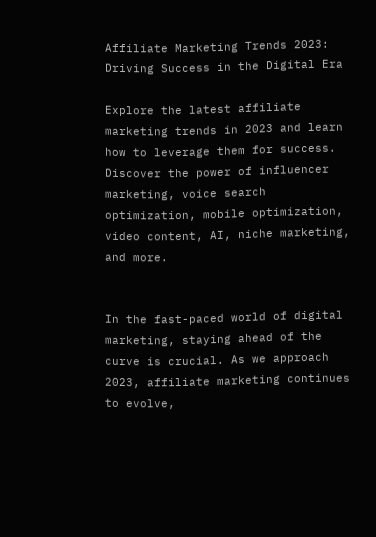Affiliate Marketing Trends 2023: Driving Success in the Digital Era

Explore the latest affiliate marketing trends in 2023 and learn how to leverage them for success. Discover the power of influencer marketing, voice search optimization, mobile optimization, video content, AI, niche marketing, and more.


In the fast-paced world of digital marketing, staying ahead of the curve is crucial. As we approach 2023, affiliate marketing continues to evolve,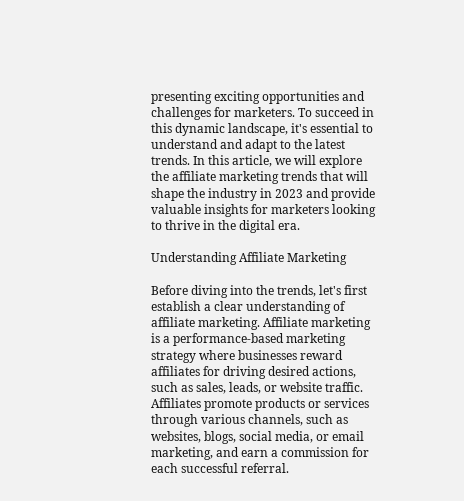presenting exciting opportunities and challenges for marketers. To succeed in this dynamic landscape, it's essential to understand and adapt to the latest trends. In this article, we will explore the affiliate marketing trends that will shape the industry in 2023 and provide valuable insights for marketers looking to thrive in the digital era.

Understanding Affiliate Marketing

Before diving into the trends, let's first establish a clear understanding of affiliate marketing. Affiliate marketing is a performance-based marketing strategy where businesses reward affiliates for driving desired actions, such as sales, leads, or website traffic. Affiliates promote products or services through various channels, such as websites, blogs, social media, or email marketing, and earn a commission for each successful referral.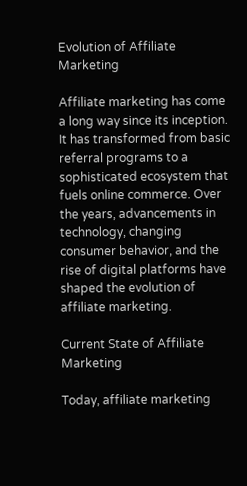Evolution of Affiliate Marketing

Affiliate marketing has come a long way since its inception. It has transformed from basic referral programs to a sophisticated ecosystem that fuels online commerce. Over the years, advancements in technology, changing consumer behavior, and the rise of digital platforms have shaped the evolution of affiliate marketing.

Current State of Affiliate Marketing

Today, affiliate marketing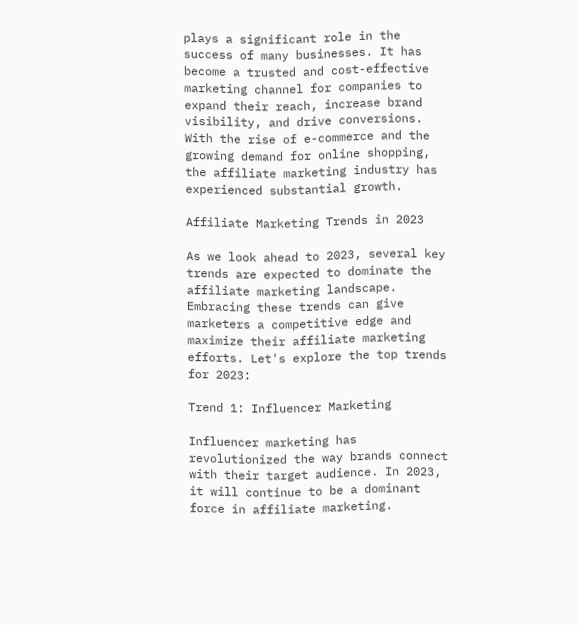plays a significant role in the success of many businesses. It has become a trusted and cost-effective marketing channel for companies to expand their reach, increase brand visibility, and drive conversions. With the rise of e-commerce and the growing demand for online shopping, the affiliate marketing industry has experienced substantial growth.

Affiliate Marketing Trends in 2023

As we look ahead to 2023, several key trends are expected to dominate the affiliate marketing landscape. Embracing these trends can give marketers a competitive edge and maximize their affiliate marketing efforts. Let's explore the top trends for 2023:

Trend 1: Influencer Marketing

Influencer marketing has revolutionized the way brands connect with their target audience. In 2023, it will continue to be a dominant force in affiliate marketing.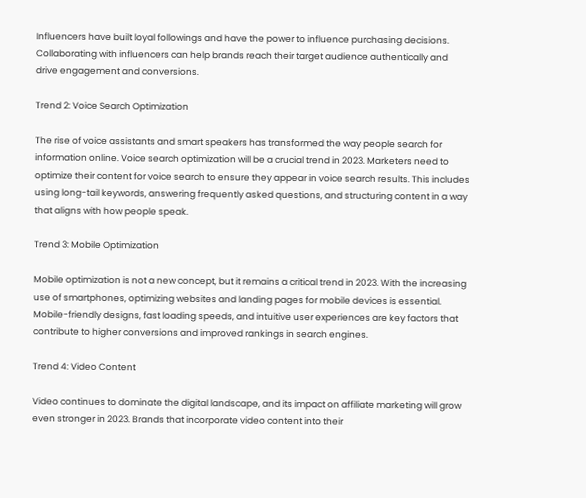Influencers have built loyal followings and have the power to influence purchasing decisions. Collaborating with influencers can help brands reach their target audience authentically and drive engagement and conversions.

Trend 2: Voice Search Optimization

The rise of voice assistants and smart speakers has transformed the way people search for information online. Voice search optimization will be a crucial trend in 2023. Marketers need to optimize their content for voice search to ensure they appear in voice search results. This includes using long-tail keywords, answering frequently asked questions, and structuring content in a way that aligns with how people speak.

Trend 3: Mobile Optimization

Mobile optimization is not a new concept, but it remains a critical trend in 2023. With the increasing use of smartphones, optimizing websites and landing pages for mobile devices is essential. Mobile-friendly designs, fast loading speeds, and intuitive user experiences are key factors that contribute to higher conversions and improved rankings in search engines.

Trend 4: Video Content

Video continues to dominate the digital landscape, and its impact on affiliate marketing will grow even stronger in 2023. Brands that incorporate video content into their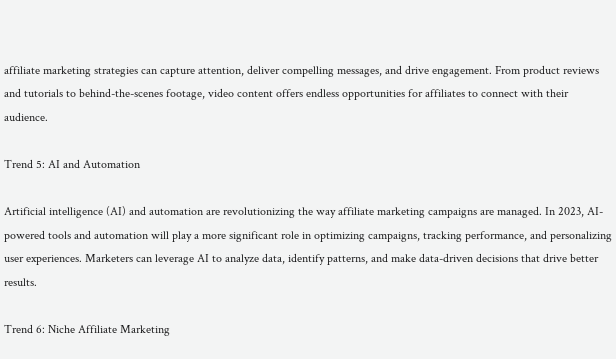affiliate marketing strategies can capture attention, deliver compelling messages, and drive engagement. From product reviews and tutorials to behind-the-scenes footage, video content offers endless opportunities for affiliates to connect with their audience.

Trend 5: AI and Automation

Artificial intelligence (AI) and automation are revolutionizing the way affiliate marketing campaigns are managed. In 2023, AI-powered tools and automation will play a more significant role in optimizing campaigns, tracking performance, and personalizing user experiences. Marketers can leverage AI to analyze data, identify patterns, and make data-driven decisions that drive better results.

Trend 6: Niche Affiliate Marketing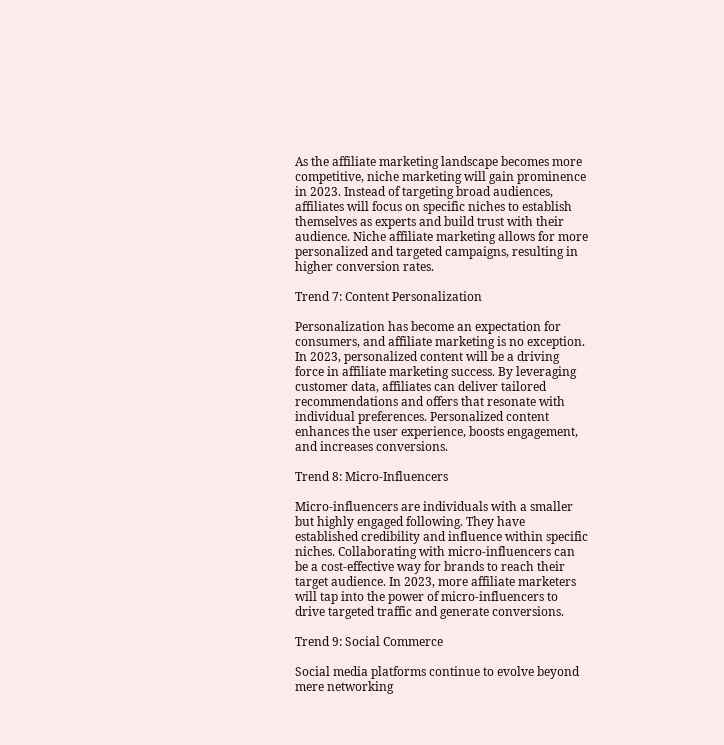As the affiliate marketing landscape becomes more competitive, niche marketing will gain prominence in 2023. Instead of targeting broad audiences, affiliates will focus on specific niches to establish themselves as experts and build trust with their audience. Niche affiliate marketing allows for more personalized and targeted campaigns, resulting in higher conversion rates.

Trend 7: Content Personalization

Personalization has become an expectation for consumers, and affiliate marketing is no exception. In 2023, personalized content will be a driving force in affiliate marketing success. By leveraging customer data, affiliates can deliver tailored recommendations and offers that resonate with individual preferences. Personalized content enhances the user experience, boosts engagement, and increases conversions.

Trend 8: Micro-Influencers

Micro-influencers are individuals with a smaller but highly engaged following. They have established credibility and influence within specific niches. Collaborating with micro-influencers can be a cost-effective way for brands to reach their target audience. In 2023, more affiliate marketers will tap into the power of micro-influencers to drive targeted traffic and generate conversions.

Trend 9: Social Commerce

Social media platforms continue to evolve beyond mere networking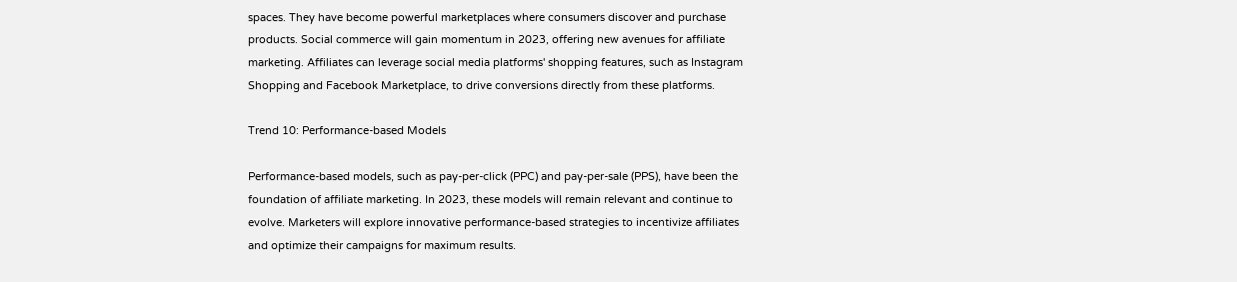spaces. They have become powerful marketplaces where consumers discover and purchase products. Social commerce will gain momentum in 2023, offering new avenues for affiliate marketing. Affiliates can leverage social media platforms' shopping features, such as Instagram Shopping and Facebook Marketplace, to drive conversions directly from these platforms.

Trend 10: Performance-based Models

Performance-based models, such as pay-per-click (PPC) and pay-per-sale (PPS), have been the foundation of affiliate marketing. In 2023, these models will remain relevant and continue to evolve. Marketers will explore innovative performance-based strategies to incentivize affiliates and optimize their campaigns for maximum results.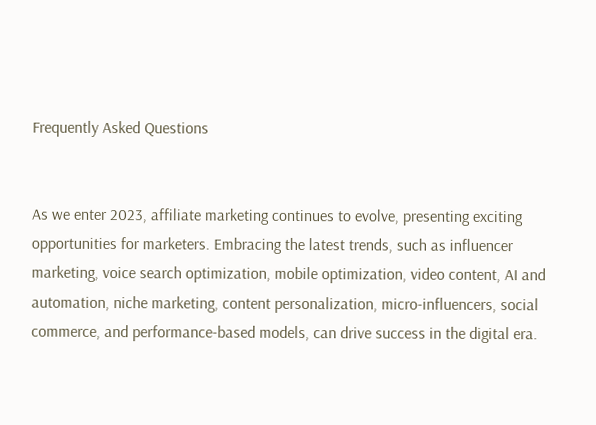Frequently Asked Questions


As we enter 2023, affiliate marketing continues to evolve, presenting exciting opportunities for marketers. Embracing the latest trends, such as influencer marketing, voice search optimization, mobile optimization, video content, AI and automation, niche marketing, content personalization, micro-influencers, social commerce, and performance-based models, can drive success in the digital era.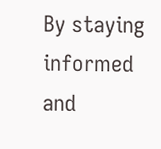By staying informed and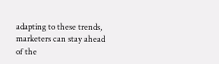adapting to these trends, marketers can stay ahead of the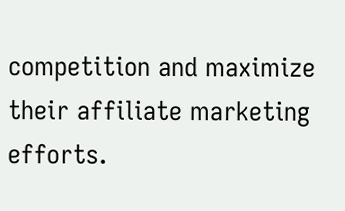competition and maximize their affiliate marketing efforts.